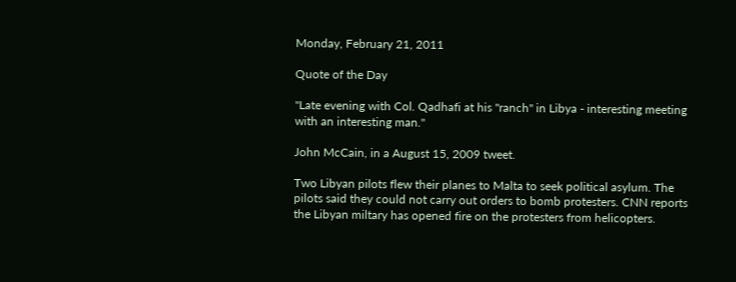Monday, February 21, 2011

Quote of the Day

"Late evening with Col. Qadhafi at his "ranch" in Libya - interesting meeting with an interesting man."

John McCain, in a August 15, 2009 tweet.

Two Libyan pilots flew their planes to Malta to seek political asylum. The pilots said they could not carry out orders to bomb protesters. CNN reports the Libyan miltary has opened fire on the protesters from helicopters.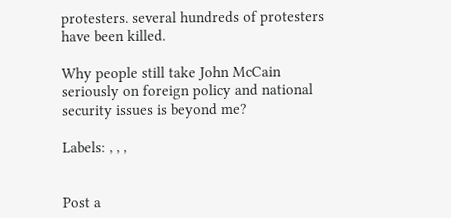protesters. several hundreds of protesters have been killed.

Why people still take John McCain seriously on foreign policy and national security issues is beyond me?

Labels: , , ,


Post a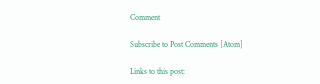Comment

Subscribe to Post Comments [Atom]

Links to this post: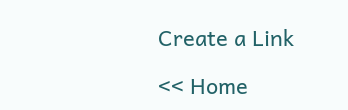Create a Link

<< Home